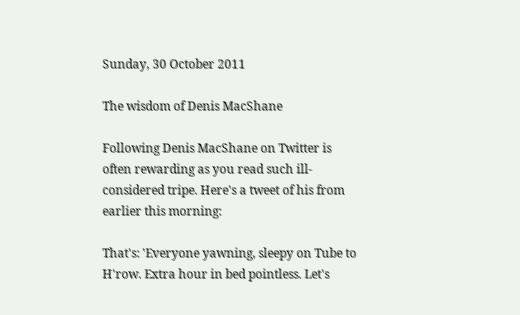Sunday, 30 October 2011

The wisdom of Denis MacShane

Following Denis MacShane on Twitter is often rewarding as you read such ill-considered tripe. Here's a tweet of his from earlier this morning:

That's: 'Everyone yawning, sleepy on Tube to H'row. Extra hour in bed pointless. Let's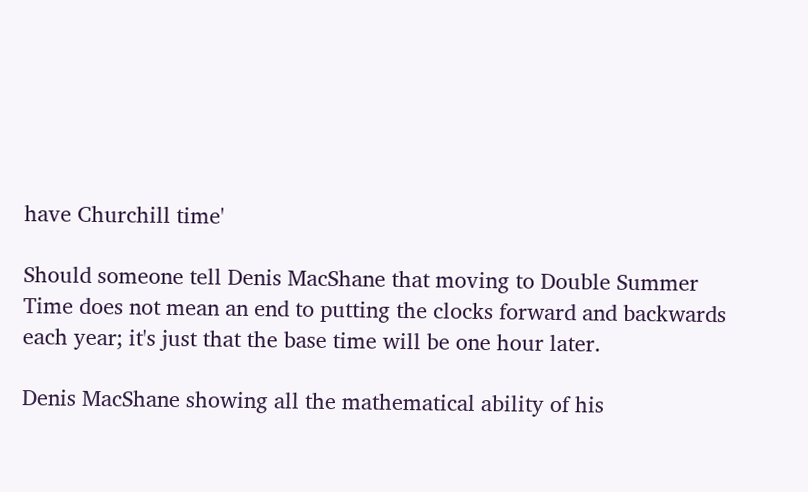have Churchill time'

Should someone tell Denis MacShane that moving to Double Summer Time does not mean an end to putting the clocks forward and backwards each year; it's just that the base time will be one hour later.

Denis MacShane showing all the mathematical ability of his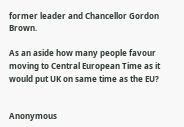former leader and Chancellor Gordon Brown.

As an aside how many people favour moving to Central European Time as it would put UK on same time as the EU?


Anonymous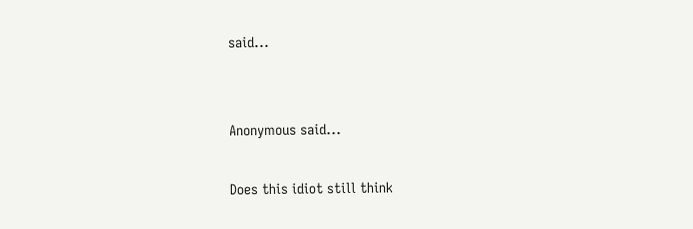said...


Anonymous said...

Does this idiot still think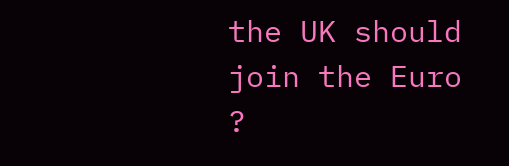the UK should join the Euro ?